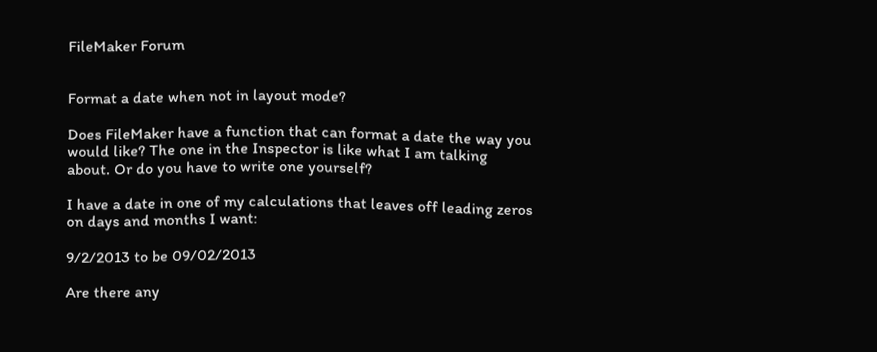FileMaker Forum


Format a date when not in layout mode?

Does FileMaker have a function that can format a date the way you would like? The one in the Inspector is like what I am talking about. Or do you have to write one yourself?

I have a date in one of my calculations that leaves off leading zeros on days and months I want:

9/2/2013 to be 09/02/2013

Are there any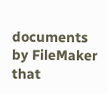documents by FileMaker that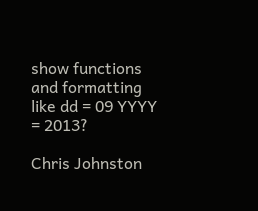show functions and formatting like dd = 09 YYYY = 2013?

Chris Johnston